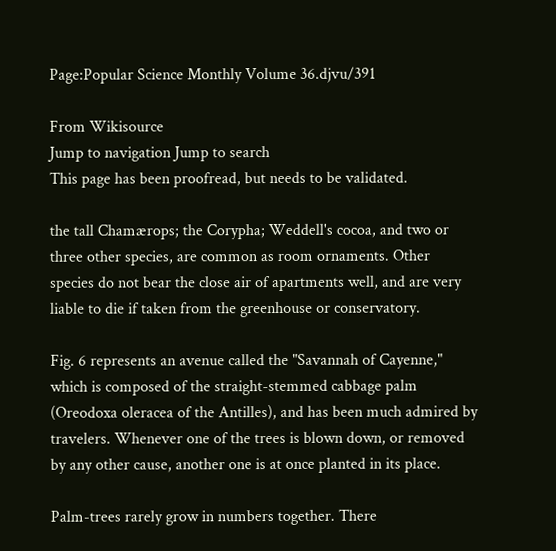Page:Popular Science Monthly Volume 36.djvu/391

From Wikisource
Jump to navigation Jump to search
This page has been proofread, but needs to be validated.

the tall Chamærops; the Corypha; Weddell's cocoa, and two or three other species, are common as room ornaments. Other species do not bear the close air of apartments well, and are very liable to die if taken from the greenhouse or conservatory.

Fig. 6 represents an avenue called the "Savannah of Cayenne," which is composed of the straight-stemmed cabbage palm (Oreodoxa oleracea of the Antilles), and has been much admired by travelers. Whenever one of the trees is blown down, or removed by any other cause, another one is at once planted in its place.

Palm-trees rarely grow in numbers together. There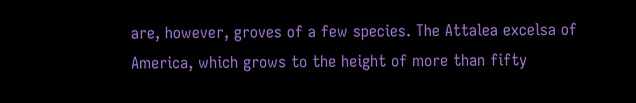are, however, groves of a few species. The Attalea excelsa of America, which grows to the height of more than fifty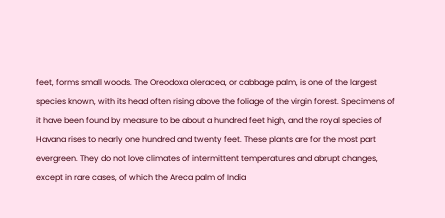feet, forms small woods. The Oreodoxa oleracea, or cabbage palm, is one of the largest species known, with its head often rising above the foliage of the virgin forest. Specimens of it have been found by measure to be about a hundred feet high, and the royal species of Havana rises to nearly one hundred and twenty feet. These plants are for the most part evergreen. They do not love climates of intermittent temperatures and abrupt changes, except in rare cases, of which the Areca palm of India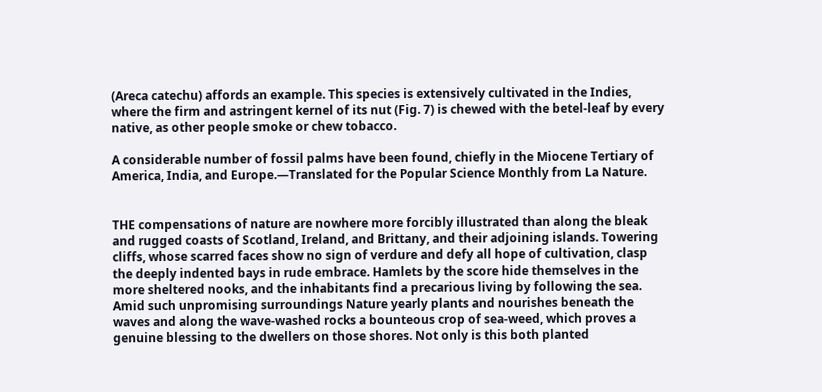(Areca catechu) affords an example. This species is extensively cultivated in the Indies, where the firm and astringent kernel of its nut (Fig. 7) is chewed with the betel-leaf by every native, as other people smoke or chew tobacco.

A considerable number of fossil palms have been found, chiefly in the Miocene Tertiary of America, India, and Europe.—Translated for the Popular Science Monthly from La Nature.


THE compensations of nature are nowhere more forcibly illustrated than along the bleak and rugged coasts of Scotland, Ireland, and Brittany, and their adjoining islands. Towering cliffs, whose scarred faces show no sign of verdure and defy all hope of cultivation, clasp the deeply indented bays in rude embrace. Hamlets by the score hide themselves in the more sheltered nooks, and the inhabitants find a precarious living by following the sea. Amid such unpromising surroundings Nature yearly plants and nourishes beneath the waves and along the wave-washed rocks a bounteous crop of sea-weed, which proves a genuine blessing to the dwellers on those shores. Not only is this both planted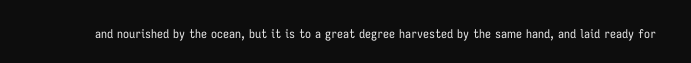and nourished by the ocean, but it is to a great degree harvested by the same hand, and laid ready for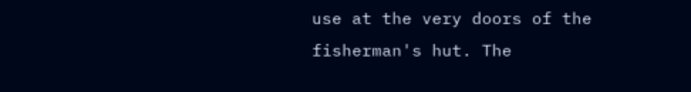use at the very doors of the fisherman's hut. The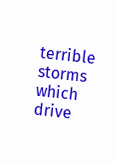terrible storms which drive